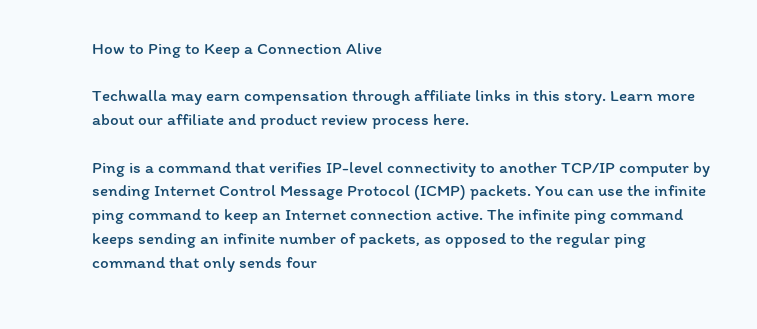How to Ping to Keep a Connection Alive

Techwalla may earn compensation through affiliate links in this story. Learn more about our affiliate and product review process here.

Ping is a command that verifies IP-level connectivity to another TCP/IP computer by sending Internet Control Message Protocol (ICMP) packets. You can use the infinite ping command to keep an Internet connection active. The infinite ping command keeps sending an infinite number of packets, as opposed to the regular ping command that only sends four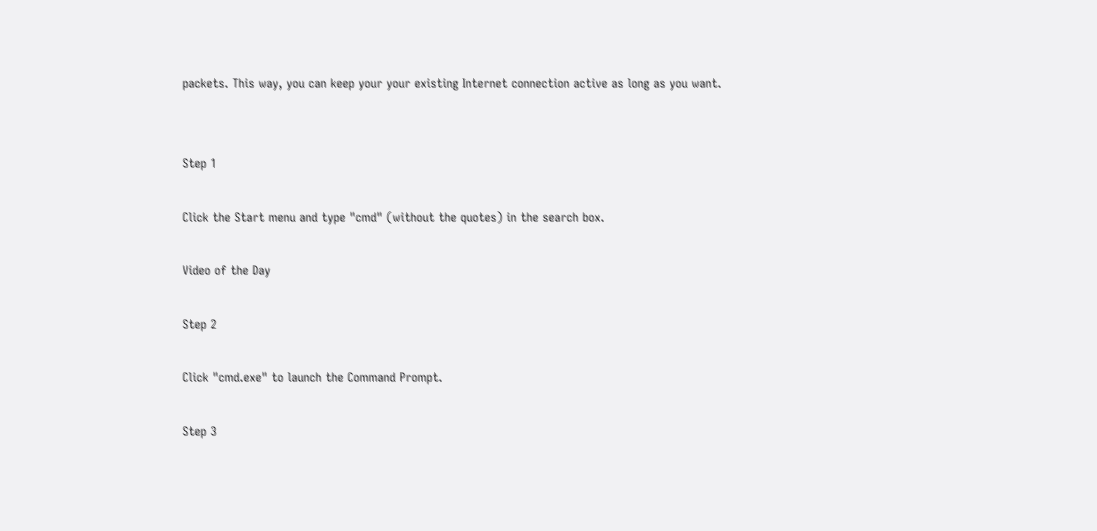packets. This way, you can keep your your existing Internet connection active as long as you want.


Step 1

Click the Start menu and type "cmd" (without the quotes) in the search box.

Video of the Day

Step 2

Click "cmd.exe" to launch the Command Prompt.

Step 3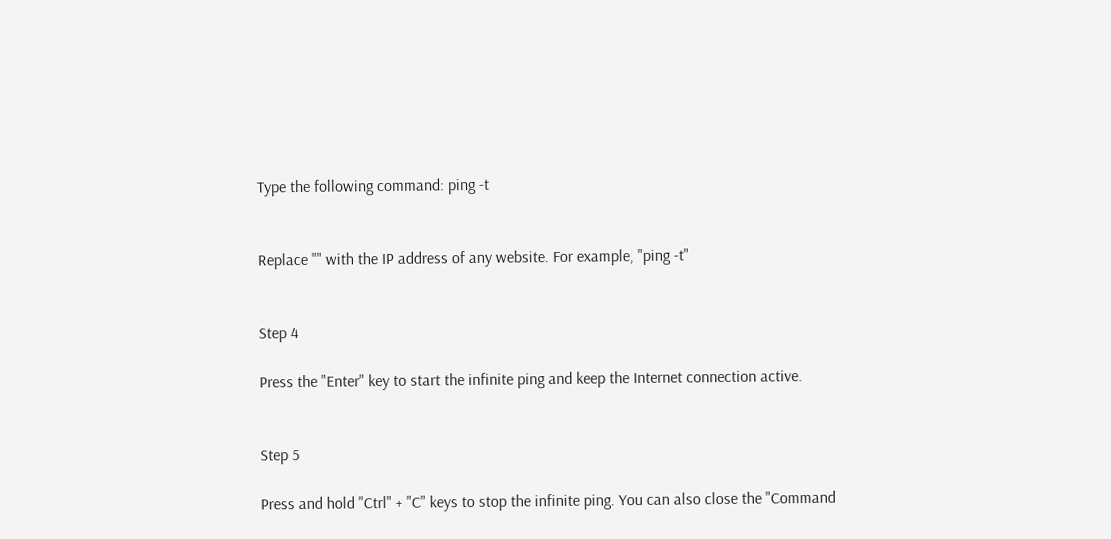Type the following command: ping -t


Replace "" with the IP address of any website. For example, "ping -t"


Step 4

Press the "Enter" key to start the infinite ping and keep the Internet connection active.


Step 5

Press and hold "Ctrl" + "C" keys to stop the infinite ping. You can also close the "Command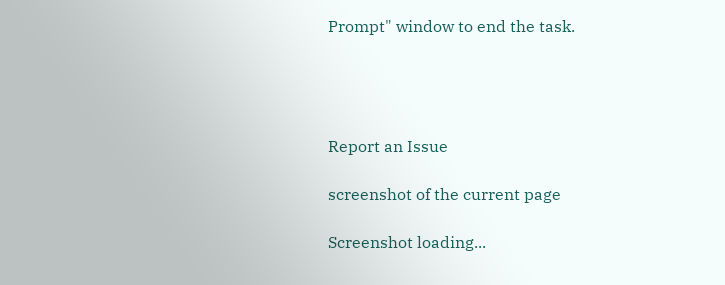Prompt" window to end the task.




Report an Issue

screenshot of the current page

Screenshot loading...